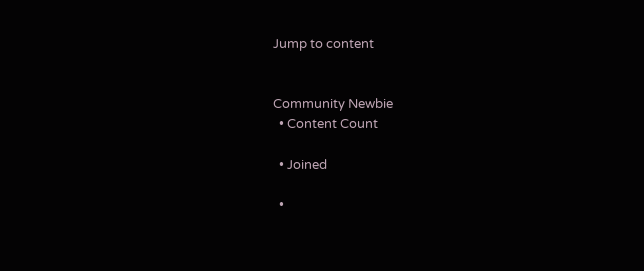Jump to content


Community Newbie
  • Content Count

  • Joined

  •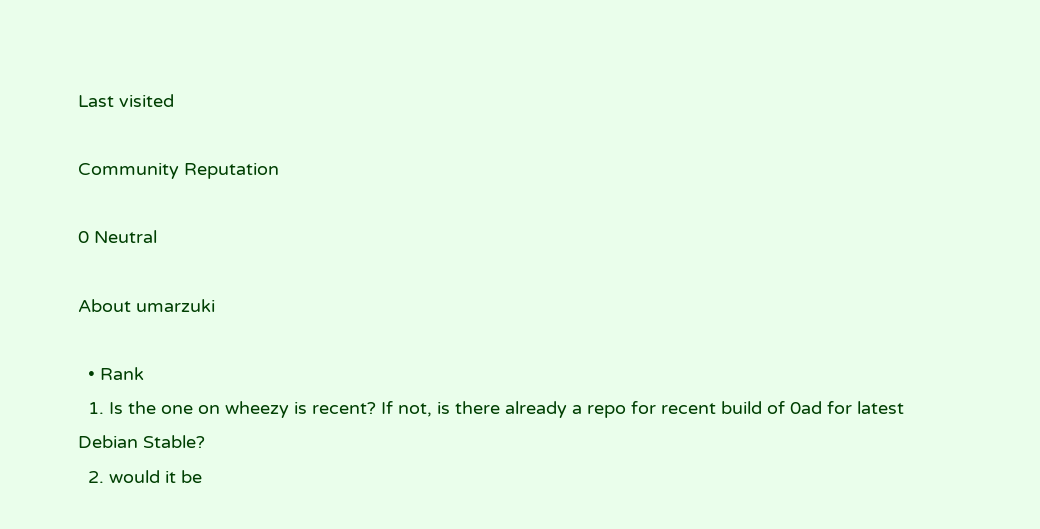Last visited

Community Reputation

0 Neutral

About umarzuki

  • Rank
  1. Is the one on wheezy is recent? If not, is there already a repo for recent build of 0ad for latest Debian Stable?
  2. would it be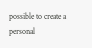possible to create a personal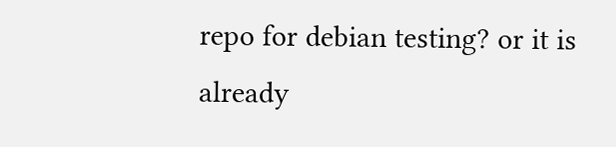repo for debian testing? or it is already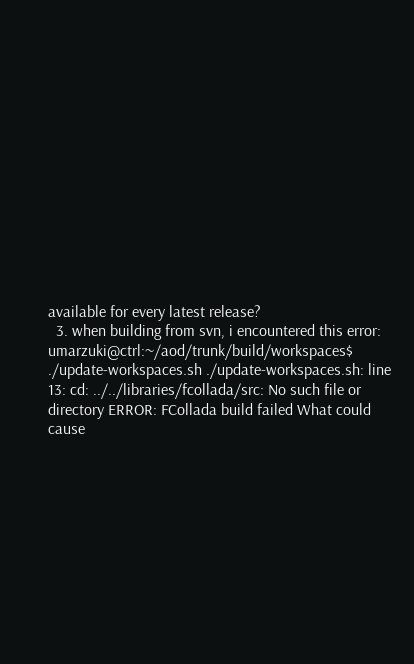available for every latest release?
  3. when building from svn, i encountered this error: umarzuki@ctrl:~/aod/trunk/build/workspaces$ ./update-workspaces.sh ./update-workspaces.sh: line 13: cd: ../../libraries/fcollada/src: No such file or directory ERROR: FCollada build failed What could cause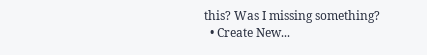this? Was I missing something?
  • Create New...